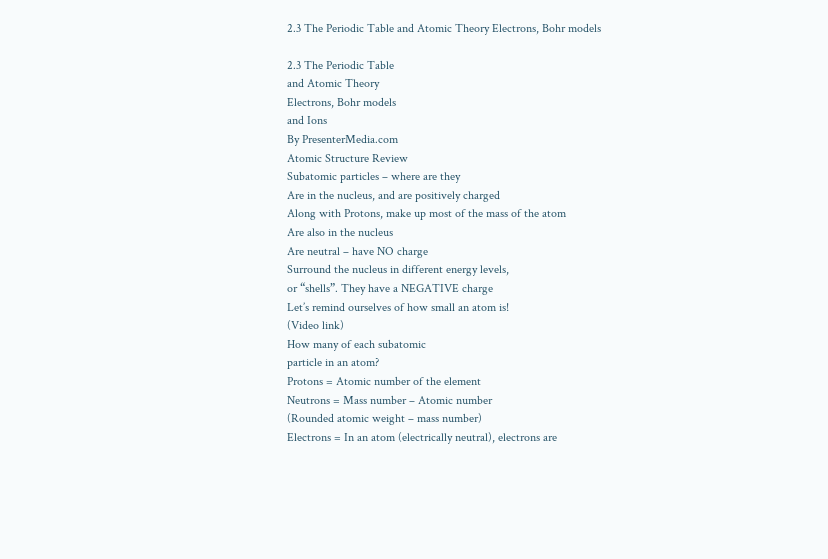2.3 The Periodic Table and Atomic Theory Electrons, Bohr models

2.3 The Periodic Table
and Atomic Theory
Electrons, Bohr models
and Ions
By PresenterMedia.com
Atomic Structure Review
Subatomic particles – where are they
Are in the nucleus, and are positively charged
Along with Protons, make up most of the mass of the atom
Are also in the nucleus
Are neutral – have NO charge
Surround the nucleus in different energy levels,
or “shells”. They have a NEGATIVE charge
Let’s remind ourselves of how small an atom is!
(Video link)
How many of each subatomic
particle in an atom?
Protons = Atomic number of the element
Neutrons = Mass number – Atomic number
(Rounded atomic weight – mass number)
Electrons = In an atom (electrically neutral), electrons are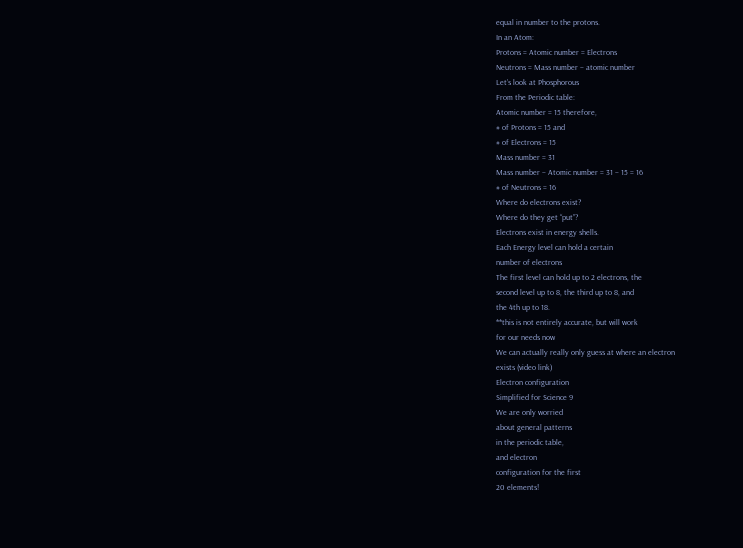equal in number to the protons.
In an Atom:
Protons = Atomic number = Electrons
Neutrons = Mass number – atomic number
Let’s look at Phosphorous
From the Periodic table:
Atomic number = 15 therefore,
# of Protons = 15 and
# of Electrons = 15
Mass number = 31
Mass number – Atomic number = 31 – 15 = 16
# of Neutrons = 16
Where do electrons exist?
Where do they get “put”?
Electrons exist in energy shells.
Each Energy level can hold a certain
number of electrons
The first level can hold up to 2 electrons, the
second level up to 8, the third up to 8, and
the 4th up to 18.
**this is not entirely accurate, but will work
for our needs now
We can actually really only guess at where an electron
exists (video link)
Electron configuration
Simplified for Science 9
We are only worried
about general patterns
in the periodic table,
and electron
configuration for the first
20 elements!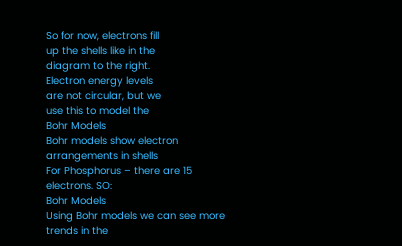So for now, electrons fill
up the shells like in the
diagram to the right.
Electron energy levels
are not circular, but we
use this to model the
Bohr Models
Bohr models show electron arrangements in shells
For Phosphorus – there are 15 electrons. SO:
Bohr Models
Using Bohr models we can see more trends in the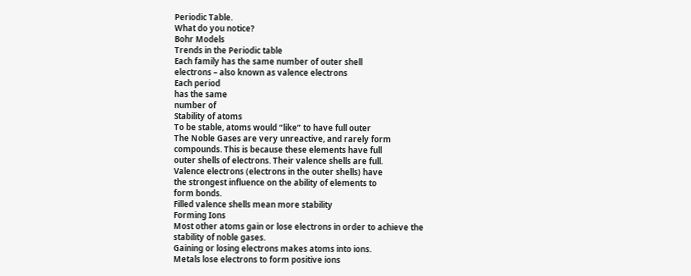Periodic Table.
What do you notice?
Bohr Models
Trends in the Periodic table
Each family has the same number of outer shell
electrons – also known as valence electrons
Each period
has the same
number of
Stability of atoms
To be stable, atoms would “like” to have full outer
The Noble Gases are very unreactive, and rarely form
compounds. This is because these elements have full
outer shells of electrons. Their valence shells are full.
Valence electrons (electrons in the outer shells) have
the strongest influence on the ability of elements to
form bonds.
Filled valence shells mean more stability
Forming Ions
Most other atoms gain or lose electrons in order to achieve the
stability of noble gases.
Gaining or losing electrons makes atoms into ions.
Metals lose electrons to form positive ions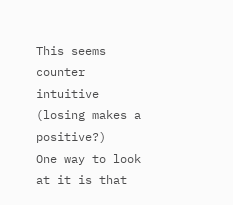This seems counter intuitive (losing makes a positive?)
One way to look at it is that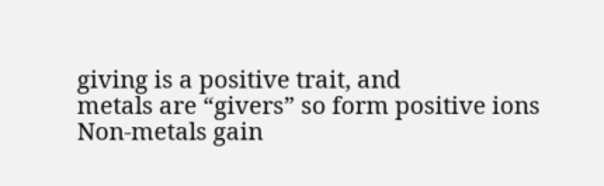giving is a positive trait, and
metals are “givers” so form positive ions
Non-metals gain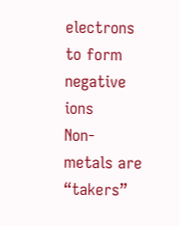electrons to form negative ions
Non-metals are “takers”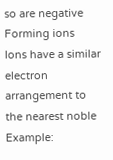so are negative
Forming ions
Ions have a similar electron arrangement to the nearest noble
Example: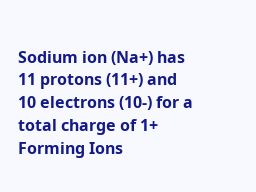Sodium ion (Na+) has 11 protons (11+) and
10 electrons (10-) for a total charge of 1+
Forming Ions